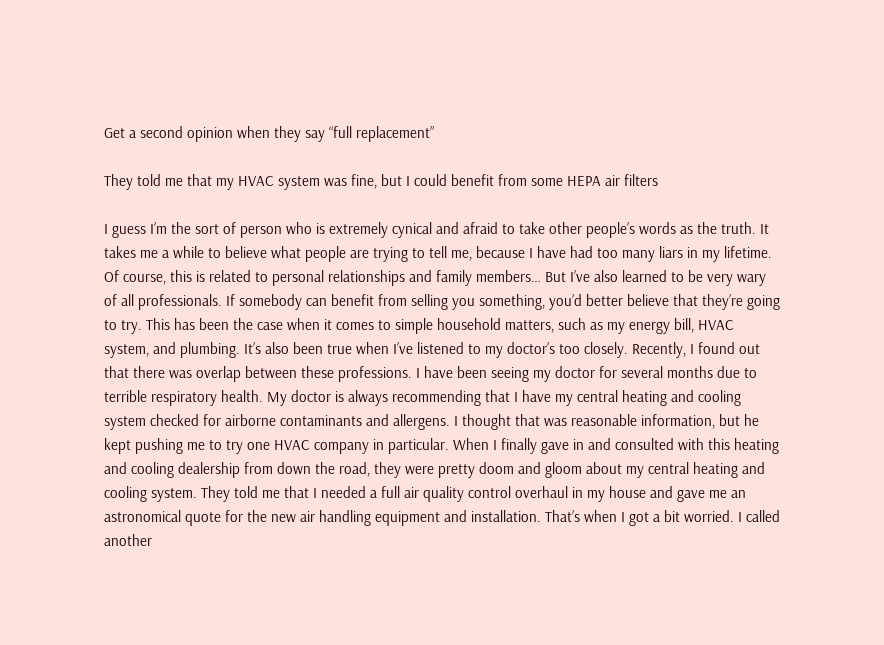Get a second opinion when they say “full replacement”

They told me that my HVAC system was fine, but I could benefit from some HEPA air filters

I guess I’m the sort of person who is extremely cynical and afraid to take other people’s words as the truth. It takes me a while to believe what people are trying to tell me, because I have had too many liars in my lifetime. Of course, this is related to personal relationships and family members… But I’ve also learned to be very wary of all professionals. If somebody can benefit from selling you something, you’d better believe that they’re going to try. This has been the case when it comes to simple household matters, such as my energy bill, HVAC system, and plumbing. It’s also been true when I’ve listened to my doctor’s too closely. Recently, I found out that there was overlap between these professions. I have been seeing my doctor for several months due to terrible respiratory health. My doctor is always recommending that I have my central heating and cooling system checked for airborne contaminants and allergens. I thought that was reasonable information, but he kept pushing me to try one HVAC company in particular. When I finally gave in and consulted with this heating and cooling dealership from down the road, they were pretty doom and gloom about my central heating and cooling system. They told me that I needed a full air quality control overhaul in my house and gave me an astronomical quote for the new air handling equipment and installation. That’s when I got a bit worried. I called another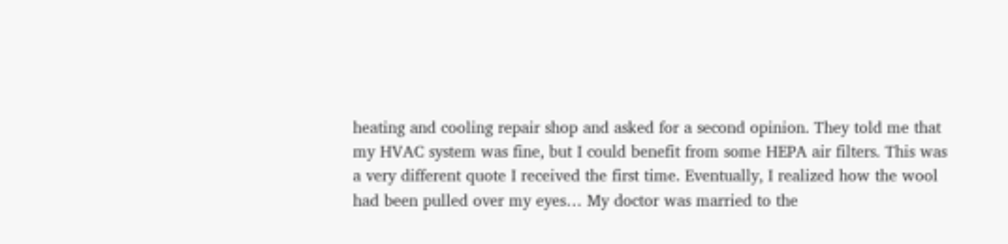heating and cooling repair shop and asked for a second opinion. They told me that my HVAC system was fine, but I could benefit from some HEPA air filters. This was a very different quote I received the first time. Eventually, I realized how the wool had been pulled over my eyes… My doctor was married to the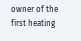owner of the first heating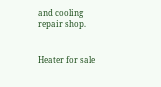and cooling repair shop.


Heater for sale